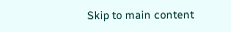Skip to main content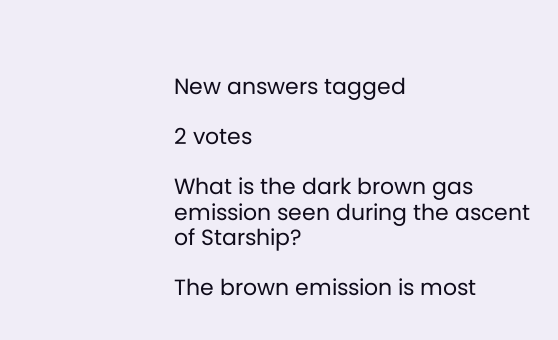New answers tagged

2 votes

What is the dark brown gas emission seen during the ascent of Starship?

The brown emission is most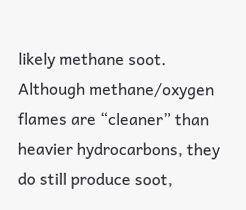likely methane soot. Although methane/oxygen flames are “cleaner” than heavier hydrocarbons, they do still produce soot,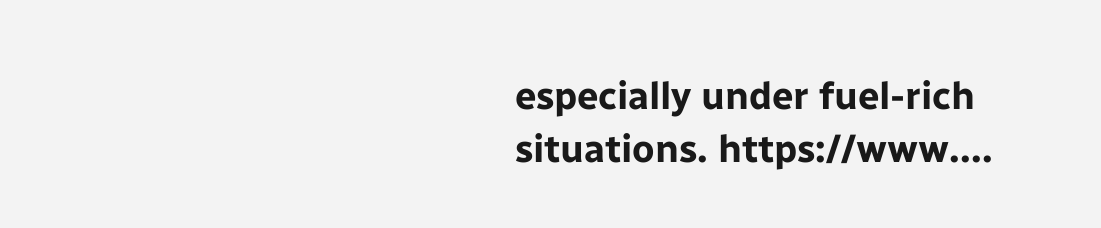especially under fuel-rich situations. https://www....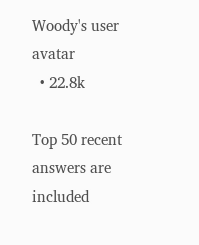Woody's user avatar
  • 22.8k

Top 50 recent answers are included